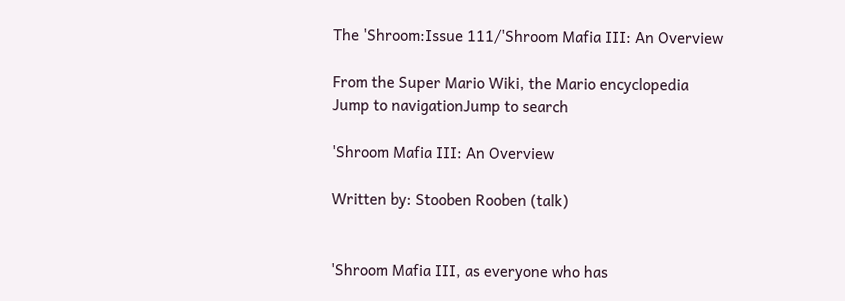The 'Shroom:Issue 111/'Shroom Mafia III: An Overview

From the Super Mario Wiki, the Mario encyclopedia
Jump to navigationJump to search

'Shroom Mafia III: An Overview

Written by: Stooben Rooben (talk)


'Shroom Mafia III, as everyone who has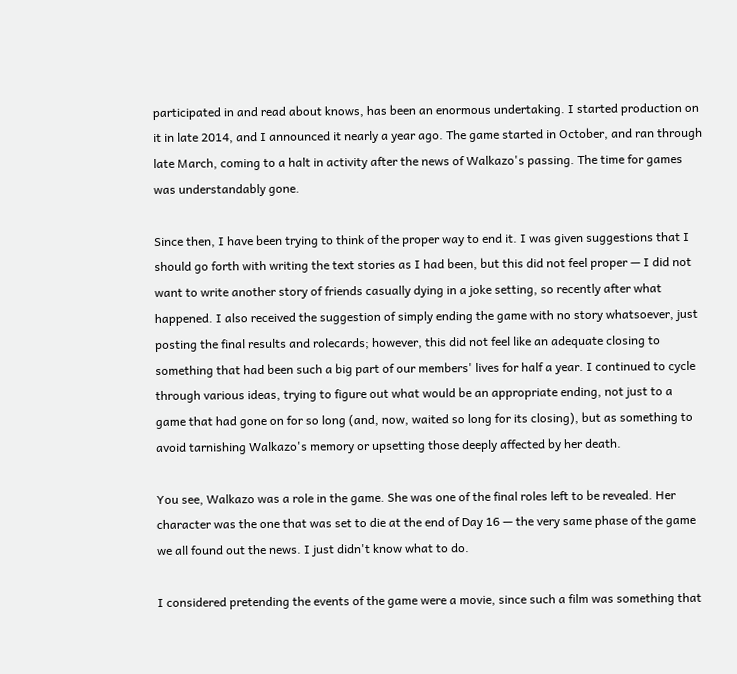participated in and read about knows, has been an enormous undertaking. I started production on it in late 2014, and I announced it nearly a year ago. The game started in October, and ran through late March, coming to a halt in activity after the news of Walkazo's passing. The time for games was understandably gone.

Since then, I have been trying to think of the proper way to end it. I was given suggestions that I should go forth with writing the text stories as I had been, but this did not feel proper — I did not want to write another story of friends casually dying in a joke setting, so recently after what happened. I also received the suggestion of simply ending the game with no story whatsoever, just posting the final results and rolecards; however, this did not feel like an adequate closing to something that had been such a big part of our members' lives for half a year. I continued to cycle through various ideas, trying to figure out what would be an appropriate ending, not just to a game that had gone on for so long (and, now, waited so long for its closing), but as something to avoid tarnishing Walkazo's memory or upsetting those deeply affected by her death.

You see, Walkazo was a role in the game. She was one of the final roles left to be revealed. Her character was the one that was set to die at the end of Day 16 — the very same phase of the game we all found out the news. I just didn't know what to do.

I considered pretending the events of the game were a movie, since such a film was something that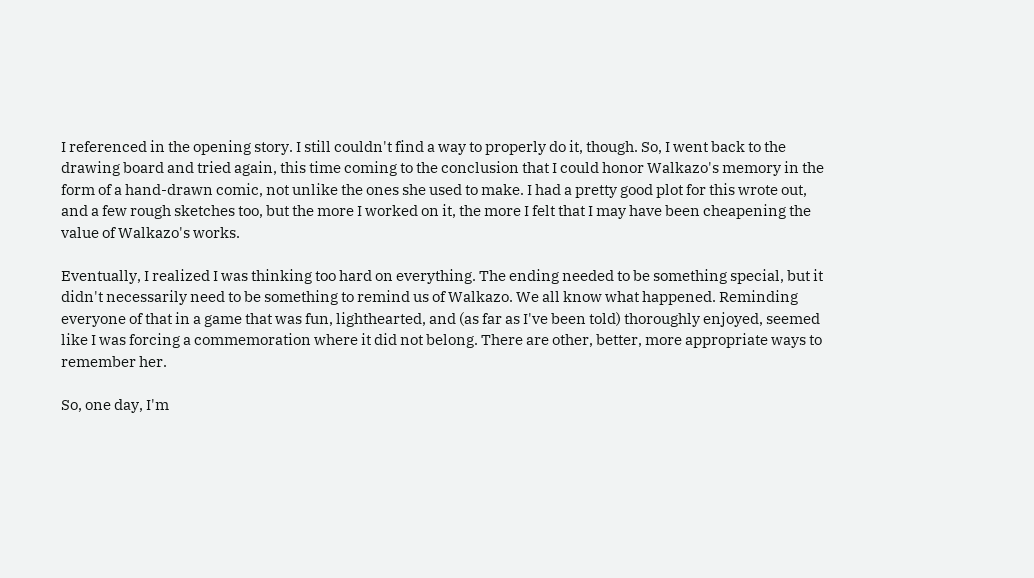I referenced in the opening story. I still couldn't find a way to properly do it, though. So, I went back to the drawing board and tried again, this time coming to the conclusion that I could honor Walkazo's memory in the form of a hand-drawn comic, not unlike the ones she used to make. I had a pretty good plot for this wrote out, and a few rough sketches too, but the more I worked on it, the more I felt that I may have been cheapening the value of Walkazo's works.

Eventually, I realized I was thinking too hard on everything. The ending needed to be something special, but it didn't necessarily need to be something to remind us of Walkazo. We all know what happened. Reminding everyone of that in a game that was fun, lighthearted, and (as far as I've been told) thoroughly enjoyed, seemed like I was forcing a commemoration where it did not belong. There are other, better, more appropriate ways to remember her.

So, one day, I'm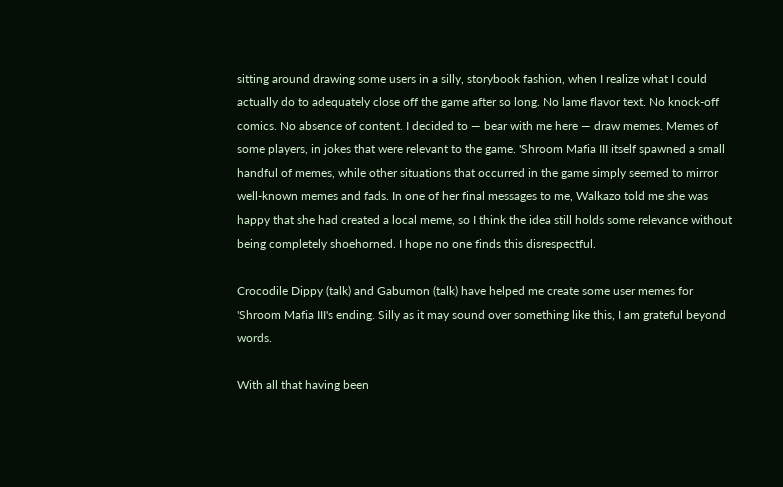sitting around drawing some users in a silly, storybook fashion, when I realize what I could actually do to adequately close off the game after so long. No lame flavor text. No knock-off comics. No absence of content. I decided to — bear with me here — draw memes. Memes of some players, in jokes that were relevant to the game. 'Shroom Mafia III itself spawned a small handful of memes, while other situations that occurred in the game simply seemed to mirror well-known memes and fads. In one of her final messages to me, Walkazo told me she was happy that she had created a local meme, so I think the idea still holds some relevance without being completely shoehorned. I hope no one finds this disrespectful.

Crocodile Dippy (talk) and Gabumon (talk) have helped me create some user memes for 'Shroom Mafia III's ending. Silly as it may sound over something like this, I am grateful beyond words.

With all that having been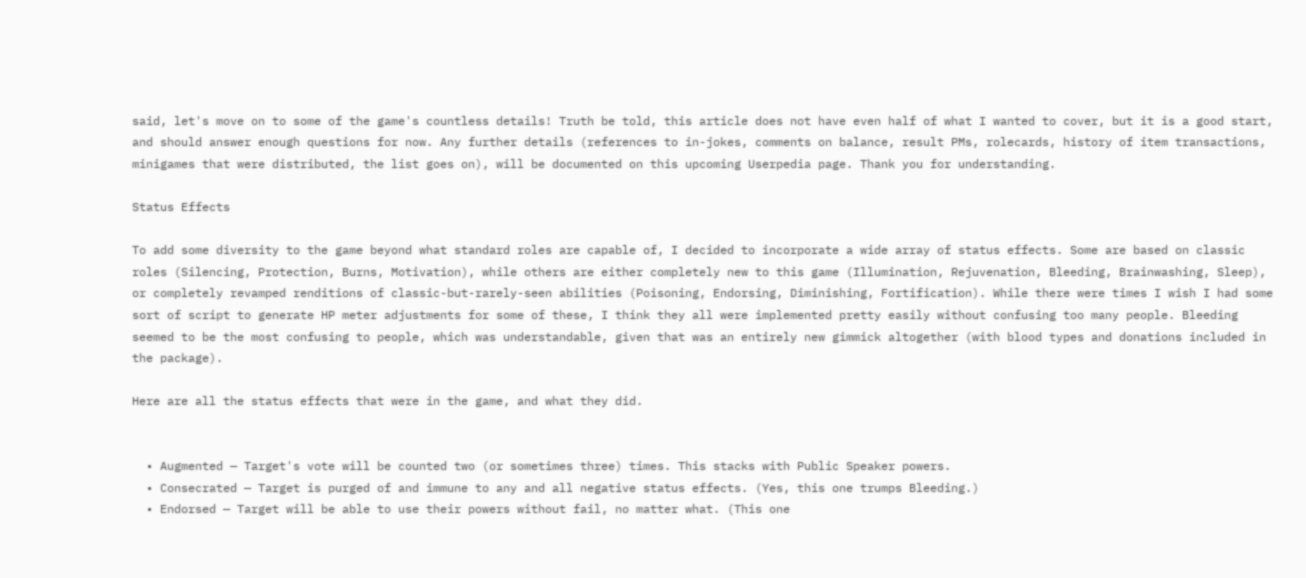said, let's move on to some of the game's countless details! Truth be told, this article does not have even half of what I wanted to cover, but it is a good start, and should answer enough questions for now. Any further details (references to in-jokes, comments on balance, result PMs, rolecards, history of item transactions, minigames that were distributed, the list goes on), will be documented on this upcoming Userpedia page. Thank you for understanding.

Status Effects

To add some diversity to the game beyond what standard roles are capable of, I decided to incorporate a wide array of status effects. Some are based on classic roles (Silencing, Protection, Burns, Motivation), while others are either completely new to this game (Illumination, Rejuvenation, Bleeding, Brainwashing, Sleep), or completely revamped renditions of classic-but-rarely-seen abilities (Poisoning, Endorsing, Diminishing, Fortification). While there were times I wish I had some sort of script to generate HP meter adjustments for some of these, I think they all were implemented pretty easily without confusing too many people. Bleeding seemed to be the most confusing to people, which was understandable, given that was an entirely new gimmick altogether (with blood types and donations included in the package).

Here are all the status effects that were in the game, and what they did.


  • Augmented — Target's vote will be counted two (or sometimes three) times. This stacks with Public Speaker powers.
  • Consecrated — Target is purged of and immune to any and all negative status effects. (Yes, this one trumps Bleeding.)
  • Endorsed — Target will be able to use their powers without fail, no matter what. (This one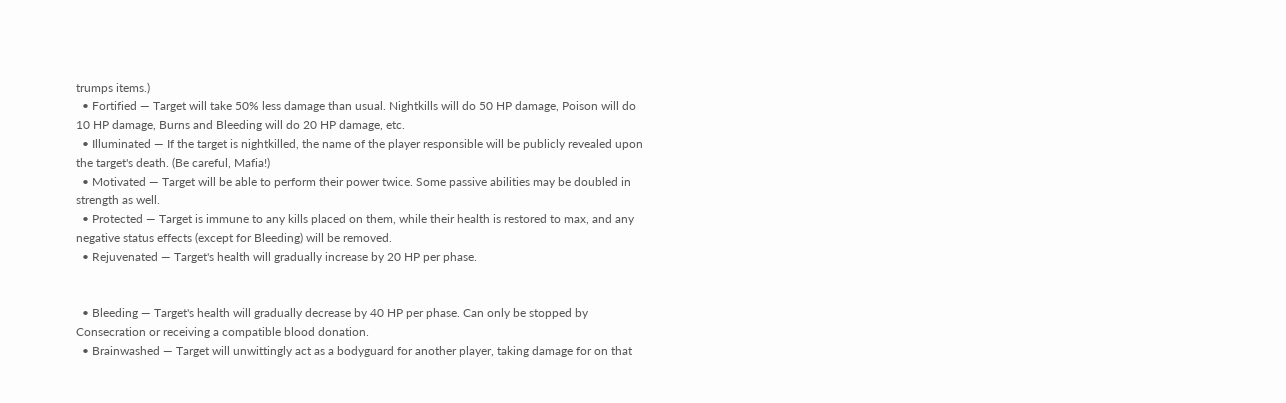trumps items.)
  • Fortified — Target will take 50% less damage than usual. Nightkills will do 50 HP damage, Poison will do 10 HP damage, Burns and Bleeding will do 20 HP damage, etc.
  • Illuminated — If the target is nightkilled, the name of the player responsible will be publicly revealed upon the target's death. (Be careful, Mafia!)
  • Motivated — Target will be able to perform their power twice. Some passive abilities may be doubled in strength as well.
  • Protected — Target is immune to any kills placed on them, while their health is restored to max, and any negative status effects (except for Bleeding) will be removed.
  • Rejuvenated — Target's health will gradually increase by 20 HP per phase.


  • Bleeding — Target's health will gradually decrease by 40 HP per phase. Can only be stopped by Consecration or receiving a compatible blood donation.
  • Brainwashed — Target will unwittingly act as a bodyguard for another player, taking damage for on that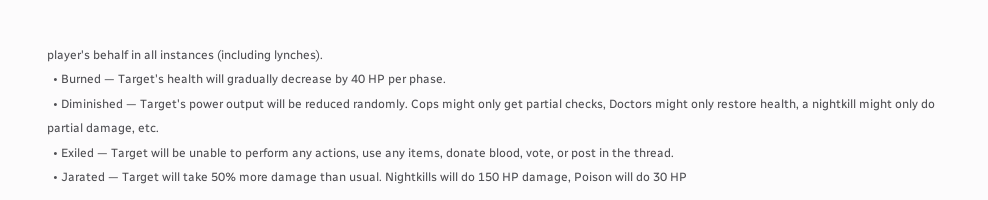player's behalf in all instances (including lynches).
  • Burned — Target's health will gradually decrease by 40 HP per phase.
  • Diminished — Target's power output will be reduced randomly. Cops might only get partial checks, Doctors might only restore health, a nightkill might only do partial damage, etc.
  • Exiled — Target will be unable to perform any actions, use any items, donate blood, vote, or post in the thread.
  • Jarated — Target will take 50% more damage than usual. Nightkills will do 150 HP damage, Poison will do 30 HP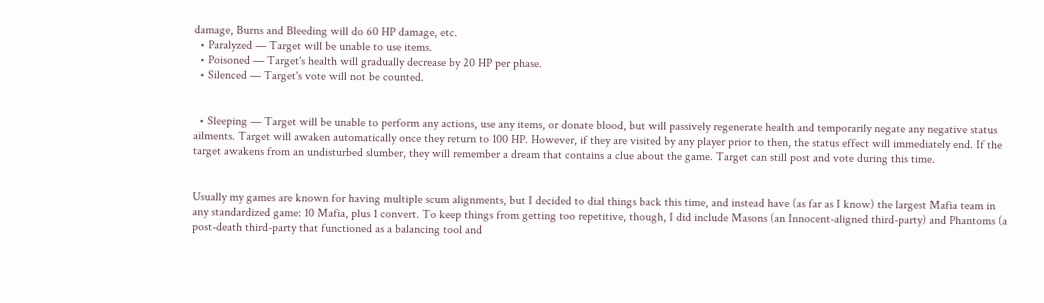damage, Burns and Bleeding will do 60 HP damage, etc.
  • Paralyzed — Target will be unable to use items.
  • Poisoned — Target's health will gradually decrease by 20 HP per phase.
  • Silenced — Target's vote will not be counted.


  • Sleeping — Target will be unable to perform any actions, use any items, or donate blood, but will passively regenerate health and temporarily negate any negative status ailments. Target will awaken automatically once they return to 100 HP. However, if they are visited by any player prior to then, the status effect will immediately end. If the target awakens from an undisturbed slumber, they will remember a dream that contains a clue about the game. Target can still post and vote during this time.


Usually my games are known for having multiple scum alignments, but I decided to dial things back this time, and instead have (as far as I know) the largest Mafia team in any standardized game: 10 Mafia, plus 1 convert. To keep things from getting too repetitive, though, I did include Masons (an Innocent-aligned third-party) and Phantoms (a post-death third-party that functioned as a balancing tool and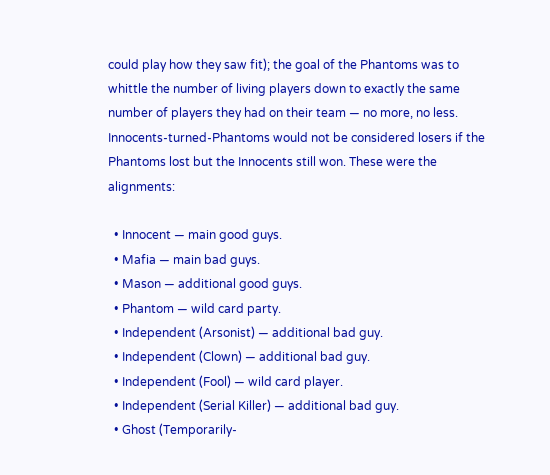could play how they saw fit); the goal of the Phantoms was to whittle the number of living players down to exactly the same number of players they had on their team — no more, no less. Innocents-turned-Phantoms would not be considered losers if the Phantoms lost but the Innocents still won. These were the alignments:

  • Innocent — main good guys.
  • Mafia — main bad guys.
  • Mason — additional good guys.
  • Phantom — wild card party.
  • Independent (Arsonist) — additional bad guy.
  • Independent (Clown) — additional bad guy.
  • Independent (Fool) — wild card player.
  • Independent (Serial Killer) — additional bad guy.
  • Ghost (Temporarily-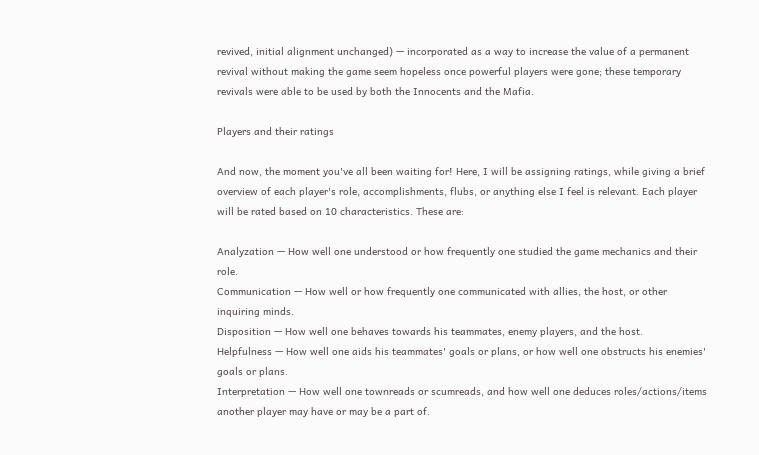revived, initial alignment unchanged) — incorporated as a way to increase the value of a permanent revival without making the game seem hopeless once powerful players were gone; these temporary revivals were able to be used by both the Innocents and the Mafia.

Players and their ratings

And now, the moment you've all been waiting for! Here, I will be assigning ratings, while giving a brief overview of each player's role, accomplishments, flubs, or anything else I feel is relevant. Each player will be rated based on 10 characteristics. These are:

Analyzation — How well one understood or how frequently one studied the game mechanics and their role.
Communication — How well or how frequently one communicated with allies, the host, or other inquiring minds.
Disposition — How well one behaves towards his teammates, enemy players, and the host.
Helpfulness — How well one aids his teammates' goals or plans, or how well one obstructs his enemies' goals or plans.
Interpretation — How well one townreads or scumreads, and how well one deduces roles/actions/items another player may have or may be a part of.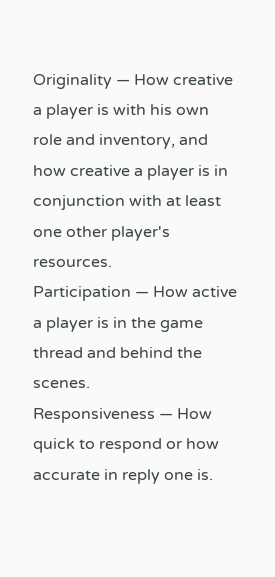Originality — How creative a player is with his own role and inventory, and how creative a player is in conjunction with at least one other player's resources.
Participation — How active a player is in the game thread and behind the scenes.
Responsiveness — How quick to respond or how accurate in reply one is.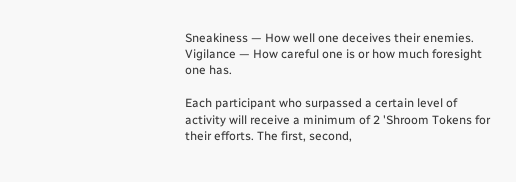Sneakiness — How well one deceives their enemies.
Vigilance — How careful one is or how much foresight one has.

Each participant who surpassed a certain level of activity will receive a minimum of 2 'Shroom Tokens for their efforts. The first, second,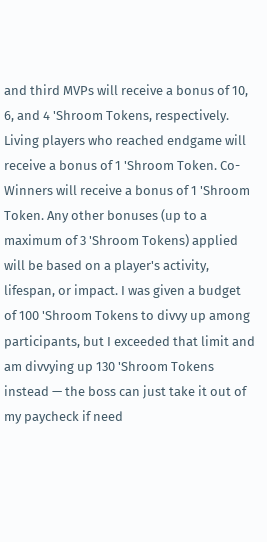and third MVPs will receive a bonus of 10, 6, and 4 'Shroom Tokens, respectively. Living players who reached endgame will receive a bonus of 1 'Shroom Token. Co-Winners will receive a bonus of 1 'Shroom Token. Any other bonuses (up to a maximum of 3 'Shroom Tokens) applied will be based on a player's activity, lifespan, or impact. I was given a budget of 100 'Shroom Tokens to divvy up among participants, but I exceeded that limit and am divvying up 130 'Shroom Tokens instead — the boss can just take it out of my paycheck if need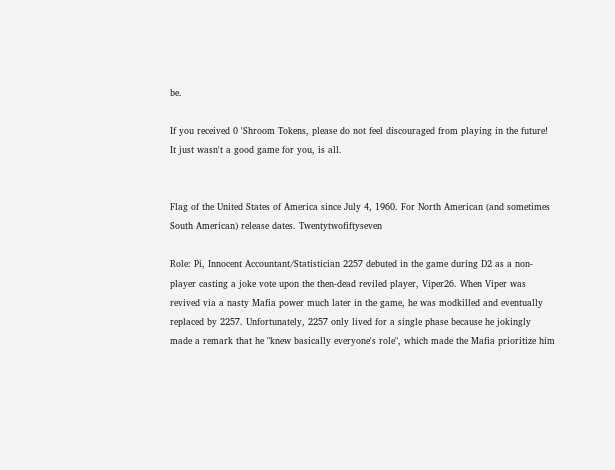be.

If you received 0 'Shroom Tokens, please do not feel discouraged from playing in the future! It just wasn't a good game for you, is all.


Flag of the United States of America since July 4, 1960. For North American (and sometimes South American) release dates. Twentytwofiftyseven

Role: Pi, Innocent Accountant/Statistician 2257 debuted in the game during D2 as a non-player casting a joke vote upon the then-dead reviled player, Viper26. When Viper was revived via a nasty Mafia power much later in the game, he was modkilled and eventually replaced by 2257. Unfortunately, 2257 only lived for a single phase because he jokingly made a remark that he "knew basically everyone's role", which made the Mafia prioritize him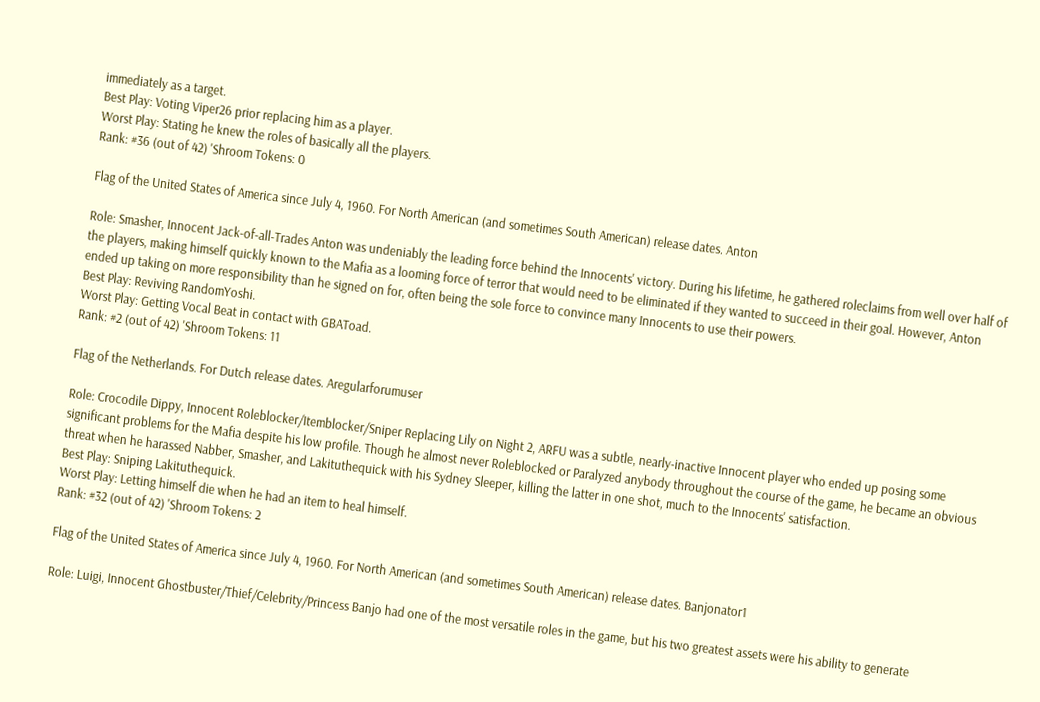immediately as a target.
Best Play: Voting Viper26 prior replacing him as a player.
Worst Play: Stating he knew the roles of basically all the players.
Rank: #36 (out of 42) 'Shroom Tokens: 0

Flag of the United States of America since July 4, 1960. For North American (and sometimes South American) release dates. Anton

Role: Smasher, Innocent Jack-of-all-Trades Anton was undeniably the leading force behind the Innocents' victory. During his lifetime, he gathered roleclaims from well over half of the players, making himself quickly known to the Mafia as a looming force of terror that would need to be eliminated if they wanted to succeed in their goal. However, Anton ended up taking on more responsibility than he signed on for, often being the sole force to convince many Innocents to use their powers.
Best Play: Reviving RandomYoshi.
Worst Play: Getting Vocal Beat in contact with GBAToad.
Rank: #2 (out of 42) 'Shroom Tokens: 11

Flag of the Netherlands. For Dutch release dates. Aregularforumuser

Role: Crocodile Dippy, Innocent Roleblocker/Itemblocker/Sniper Replacing Lily on Night 2, ARFU was a subtle, nearly-inactive Innocent player who ended up posing some significant problems for the Mafia despite his low profile. Though he almost never Roleblocked or Paralyzed anybody throughout the course of the game, he became an obvious threat when he harassed Nabber, Smasher, and Lakituthequick with his Sydney Sleeper, killing the latter in one shot, much to the Innocents' satisfaction.
Best Play: Sniping Lakituthequick.
Worst Play: Letting himself die when he had an item to heal himself.
Rank: #32 (out of 42) 'Shroom Tokens: 2

Flag of the United States of America since July 4, 1960. For North American (and sometimes South American) release dates. Banjonator1

Role: Luigi, Innocent Ghostbuster/Thief/Celebrity/Princess Banjo had one of the most versatile roles in the game, but his two greatest assets were his ability to generate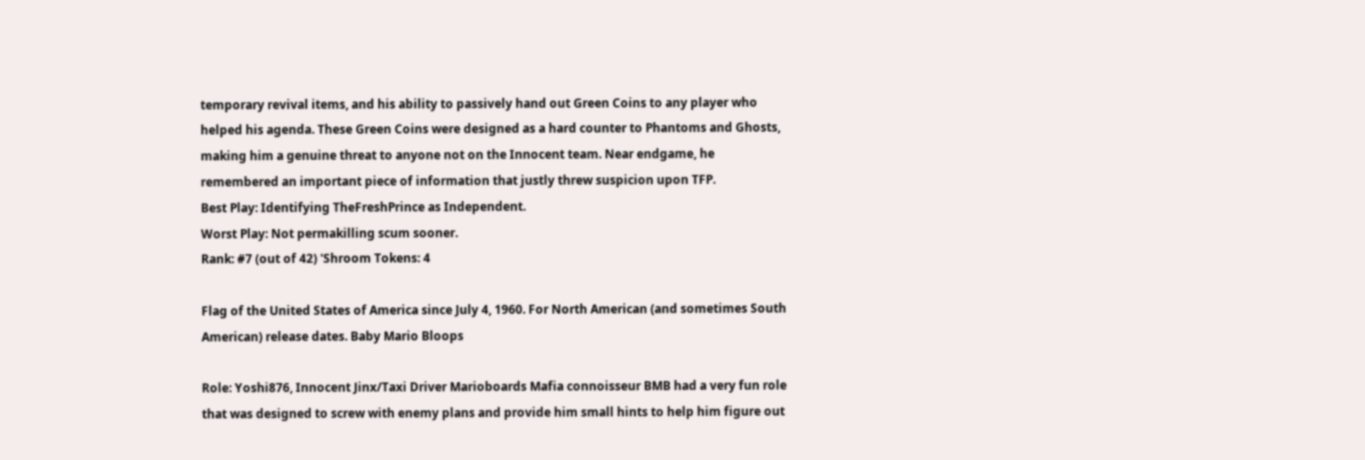temporary revival items, and his ability to passively hand out Green Coins to any player who helped his agenda. These Green Coins were designed as a hard counter to Phantoms and Ghosts, making him a genuine threat to anyone not on the Innocent team. Near endgame, he remembered an important piece of information that justly threw suspicion upon TFP.
Best Play: Identifying TheFreshPrince as Independent.
Worst Play: Not permakilling scum sooner.
Rank: #7 (out of 42) 'Shroom Tokens: 4

Flag of the United States of America since July 4, 1960. For North American (and sometimes South American) release dates. Baby Mario Bloops

Role: Yoshi876, Innocent Jinx/Taxi Driver Marioboards Mafia connoisseur BMB had a very fun role that was designed to screw with enemy plans and provide him small hints to help him figure out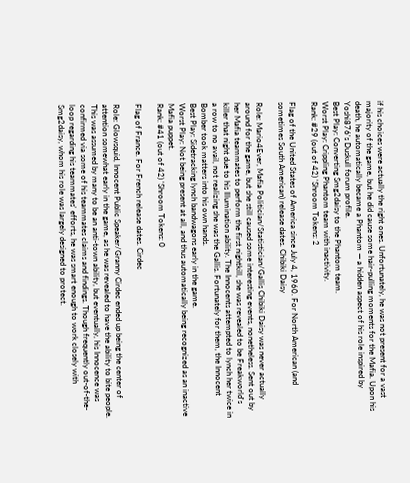if his choices were actually the right ones. Unfortunately, he was not present for a vast majority of the game, but he did cause some hair-pulling moments for the Mafia. Upon his death, he automatically became a Phantom — a hidden aspect of his role inspired by Yoshi876's Duskull forum profile.
Best Play: Converting Smg2daisy to the Phantom team.
Worst Play: Crippling Phantom team with inactivity.
Rank: #29 (out of 42) 'Shroom Tokens: 2

Flag of the United States of America since July 4, 1960. For North American (and sometimes South American) release dates. Chibiki Daisy

Role: Mario4Ever, Mafia Politician/Statistician/Gallis Chibiki Daisy was never actually around for the game, but she still caused some interesting events, nonetheless. Sent out by her Mafia teammates to perform the first nightkill, she was revealed to be Freakworld's killer that night due to his Illumination ability. The Innocents attempted to lynch her twice in a row to no avail, not realizing she was the Gallis. Fortunately for them, the Innocent Bomber took matters into his own hands.
Best Play: Sidetracking lynch bandwagons early in the game.
Worst Play: Not being present at all, and thus automatically being recognized as an inactive Mafia puppet.
Rank: #41 (out of 42) 'Shroom Tokens: 0

Flag of France. For French release dates. Cirdec

Role: Glowsquid, Innocent Public Speaker/Granny Cirdec ended up being the center of attention somewhat early in the game, as he was revealed to have the ability to bite people. This was assumed by many to be an anti-town ability, but eventually, his Innocence was confirmed via some of his teammates claims and findings. Though frequently out-of-the-loop regarding his teammates' efforts, he was smart enough to work closely with Smg2daisy, whom his role was largely designed to protect.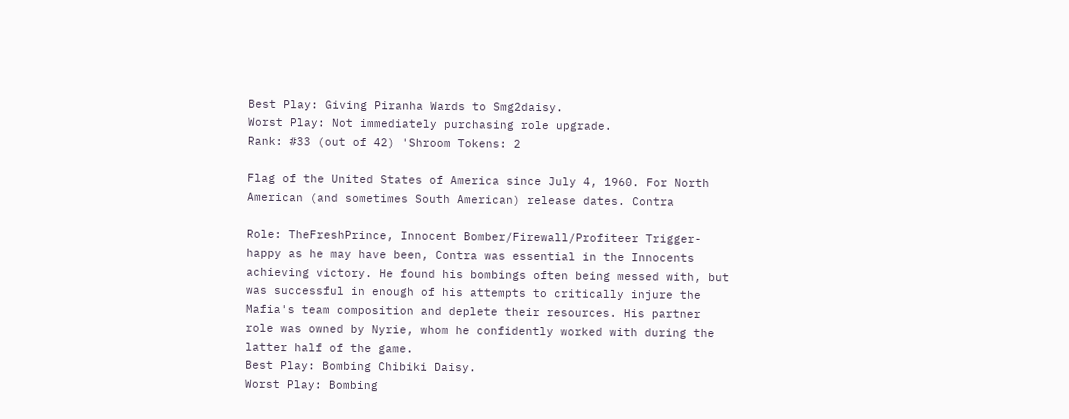Best Play: Giving Piranha Wards to Smg2daisy.
Worst Play: Not immediately purchasing role upgrade.
Rank: #33 (out of 42) 'Shroom Tokens: 2

Flag of the United States of America since July 4, 1960. For North American (and sometimes South American) release dates. Contra

Role: TheFreshPrince, Innocent Bomber/Firewall/Profiteer Trigger-happy as he may have been, Contra was essential in the Innocents achieving victory. He found his bombings often being messed with, but was successful in enough of his attempts to critically injure the Mafia's team composition and deplete their resources. His partner role was owned by Nyrie, whom he confidently worked with during the latter half of the game.
Best Play: Bombing Chibiki Daisy.
Worst Play: Bombing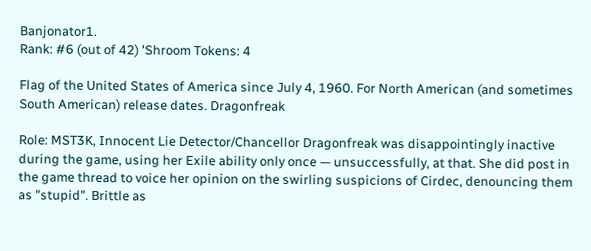Banjonator1.
Rank: #6 (out of 42) 'Shroom Tokens: 4

Flag of the United States of America since July 4, 1960. For North American (and sometimes South American) release dates. Dragonfreak

Role: MST3K, Innocent Lie Detector/Chancellor Dragonfreak was disappointingly inactive during the game, using her Exile ability only once — unsuccessfully, at that. She did post in the game thread to voice her opinion on the swirling suspicions of Cirdec, denouncing them as "stupid". Brittle as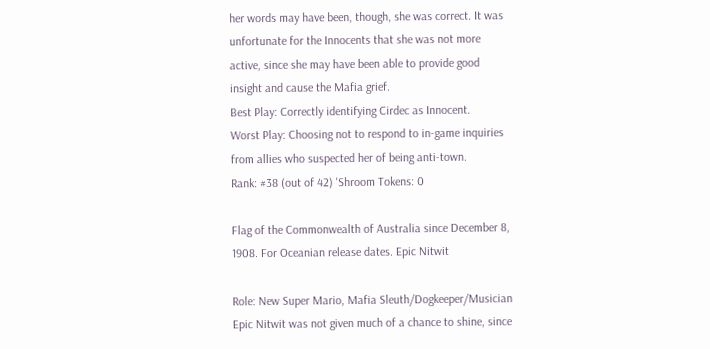her words may have been, though, she was correct. It was unfortunate for the Innocents that she was not more active, since she may have been able to provide good insight and cause the Mafia grief.
Best Play: Correctly identifying Cirdec as Innocent.
Worst Play: Choosing not to respond to in-game inquiries from allies who suspected her of being anti-town.
Rank: #38 (out of 42) 'Shroom Tokens: 0

Flag of the Commonwealth of Australia since December 8, 1908. For Oceanian release dates. Epic Nitwit

Role: New Super Mario, Mafia Sleuth/Dogkeeper/Musician Epic Nitwit was not given much of a chance to shine, since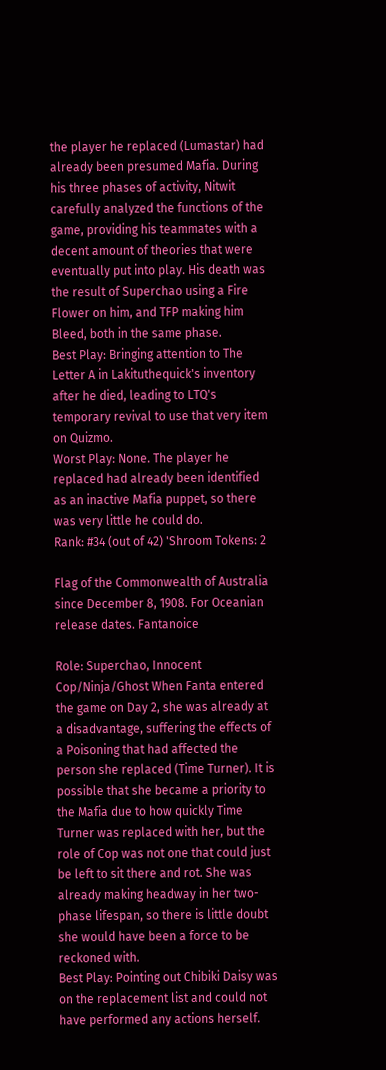the player he replaced (Lumastar) had already been presumed Mafia. During his three phases of activity, Nitwit carefully analyzed the functions of the game, providing his teammates with a decent amount of theories that were eventually put into play. His death was the result of Superchao using a Fire Flower on him, and TFP making him Bleed, both in the same phase.
Best Play: Bringing attention to The Letter A in Lakituthequick's inventory after he died, leading to LTQ's temporary revival to use that very item on Quizmo.
Worst Play: None. The player he replaced had already been identified as an inactive Mafia puppet, so there was very little he could do.
Rank: #34 (out of 42) 'Shroom Tokens: 2

Flag of the Commonwealth of Australia since December 8, 1908. For Oceanian release dates. Fantanoice

Role: Superchao, Innocent Cop/Ninja/Ghost When Fanta entered the game on Day 2, she was already at a disadvantage, suffering the effects of a Poisoning that had affected the person she replaced (Time Turner). It is possible that she became a priority to the Mafia due to how quickly Time Turner was replaced with her, but the role of Cop was not one that could just be left to sit there and rot. She was already making headway in her two-phase lifespan, so there is little doubt she would have been a force to be reckoned with.
Best Play: Pointing out Chibiki Daisy was on the replacement list and could not have performed any actions herself.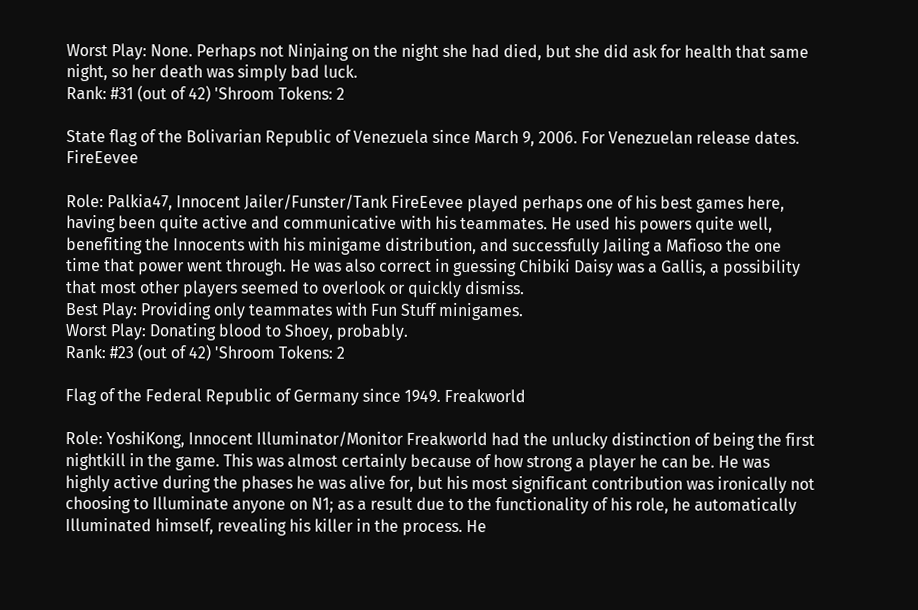Worst Play: None. Perhaps not Ninjaing on the night she had died, but she did ask for health that same night, so her death was simply bad luck.
Rank: #31 (out of 42) 'Shroom Tokens: 2

State flag of the Bolivarian Republic of Venezuela since March 9, 2006. For Venezuelan release dates. FireEevee

Role: Palkia47, Innocent Jailer/Funster/Tank FireEevee played perhaps one of his best games here, having been quite active and communicative with his teammates. He used his powers quite well, benefiting the Innocents with his minigame distribution, and successfully Jailing a Mafioso the one time that power went through. He was also correct in guessing Chibiki Daisy was a Gallis, a possibility that most other players seemed to overlook or quickly dismiss.
Best Play: Providing only teammates with Fun Stuff minigames.
Worst Play: Donating blood to Shoey, probably.
Rank: #23 (out of 42) 'Shroom Tokens: 2

Flag of the Federal Republic of Germany since 1949. Freakworld

Role: YoshiKong, Innocent Illuminator/Monitor Freakworld had the unlucky distinction of being the first nightkill in the game. This was almost certainly because of how strong a player he can be. He was highly active during the phases he was alive for, but his most significant contribution was ironically not choosing to Illuminate anyone on N1; as a result due to the functionality of his role, he automatically Illuminated himself, revealing his killer in the process. He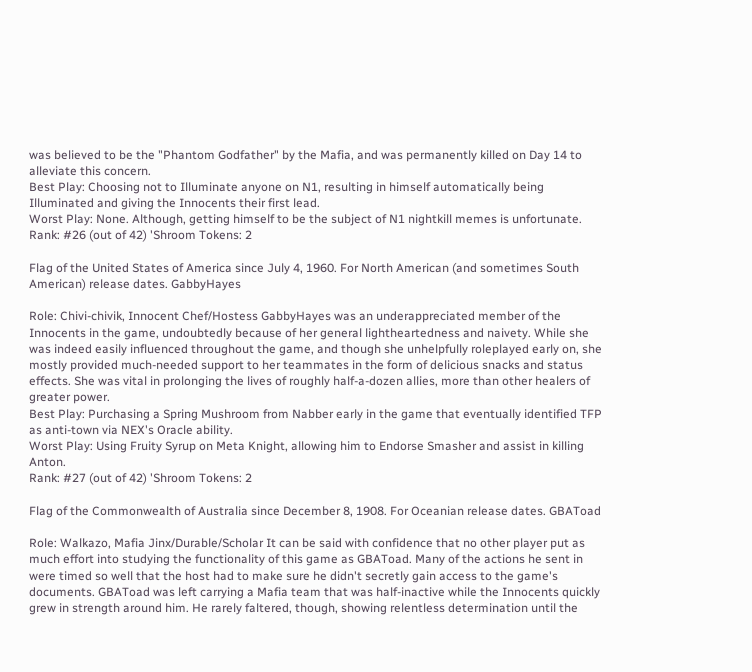was believed to be the "Phantom Godfather" by the Mafia, and was permanently killed on Day 14 to alleviate this concern.
Best Play: Choosing not to Illuminate anyone on N1, resulting in himself automatically being Illuminated and giving the Innocents their first lead.
Worst Play: None. Although, getting himself to be the subject of N1 nightkill memes is unfortunate.
Rank: #26 (out of 42) 'Shroom Tokens: 2

Flag of the United States of America since July 4, 1960. For North American (and sometimes South American) release dates. GabbyHayes

Role: Chivi-chivik, Innocent Chef/Hostess GabbyHayes was an underappreciated member of the Innocents in the game, undoubtedly because of her general lightheartedness and naivety. While she was indeed easily influenced throughout the game, and though she unhelpfully roleplayed early on, she mostly provided much-needed support to her teammates in the form of delicious snacks and status effects. She was vital in prolonging the lives of roughly half-a-dozen allies, more than other healers of greater power.
Best Play: Purchasing a Spring Mushroom from Nabber early in the game that eventually identified TFP as anti-town via NEX's Oracle ability.
Worst Play: Using Fruity Syrup on Meta Knight, allowing him to Endorse Smasher and assist in killing Anton.
Rank: #27 (out of 42) 'Shroom Tokens: 2

Flag of the Commonwealth of Australia since December 8, 1908. For Oceanian release dates. GBAToad

Role: Walkazo, Mafia Jinx/Durable/Scholar It can be said with confidence that no other player put as much effort into studying the functionality of this game as GBAToad. Many of the actions he sent in were timed so well that the host had to make sure he didn't secretly gain access to the game's documents. GBAToad was left carrying a Mafia team that was half-inactive while the Innocents quickly grew in strength around him. He rarely faltered, though, showing relentless determination until the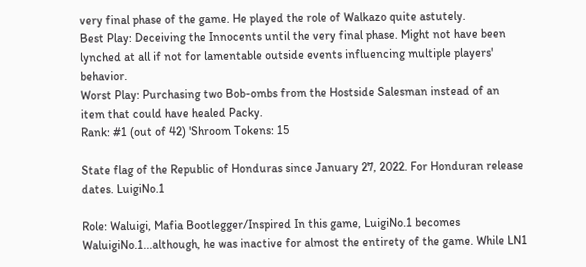very final phase of the game. He played the role of Walkazo quite astutely.
Best Play: Deceiving the Innocents until the very final phase. Might not have been lynched at all if not for lamentable outside events influencing multiple players' behavior.
Worst Play: Purchasing two Bob-ombs from the Hostside Salesman instead of an item that could have healed Packy.
Rank: #1 (out of 42) 'Shroom Tokens: 15

State flag of the Republic of Honduras since January 27, 2022. For Honduran release dates. LuigiNo.1

Role: Waluigi, Mafia Bootlegger/Inspired In this game, LuigiNo.1 becomes WaluigiNo.1...although, he was inactive for almost the entirety of the game. While LN1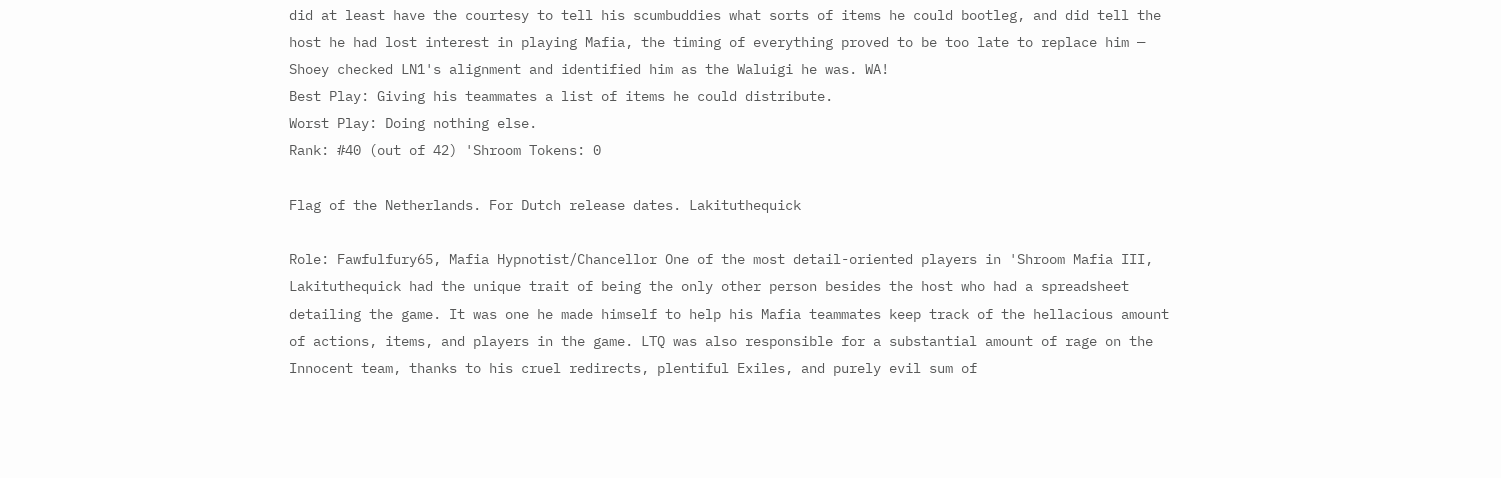did at least have the courtesy to tell his scumbuddies what sorts of items he could bootleg, and did tell the host he had lost interest in playing Mafia, the timing of everything proved to be too late to replace him — Shoey checked LN1's alignment and identified him as the Waluigi he was. WA!
Best Play: Giving his teammates a list of items he could distribute.
Worst Play: Doing nothing else.
Rank: #40 (out of 42) 'Shroom Tokens: 0

Flag of the Netherlands. For Dutch release dates. Lakituthequick

Role: Fawfulfury65, Mafia Hypnotist/Chancellor One of the most detail-oriented players in 'Shroom Mafia III, Lakituthequick had the unique trait of being the only other person besides the host who had a spreadsheet detailing the game. It was one he made himself to help his Mafia teammates keep track of the hellacious amount of actions, items, and players in the game. LTQ was also responsible for a substantial amount of rage on the Innocent team, thanks to his cruel redirects, plentiful Exiles, and purely evil sum of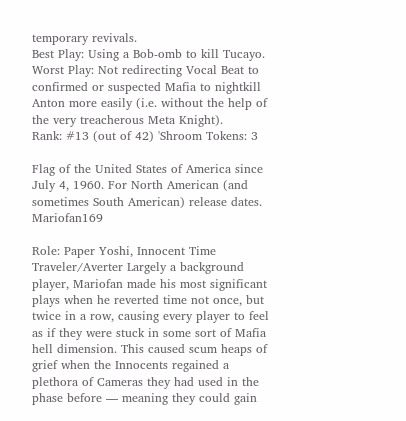temporary revivals.
Best Play: Using a Bob-omb to kill Tucayo.
Worst Play: Not redirecting Vocal Beat to confirmed or suspected Mafia to nightkill Anton more easily (i.e. without the help of the very treacherous Meta Knight).
Rank: #13 (out of 42) 'Shroom Tokens: 3

Flag of the United States of America since July 4, 1960. For North American (and sometimes South American) release dates. Mariofan169

Role: Paper Yoshi, Innocent Time Traveler/Averter Largely a background player, Mariofan made his most significant plays when he reverted time not once, but twice in a row, causing every player to feel as if they were stuck in some sort of Mafia hell dimension. This caused scum heaps of grief when the Innocents regained a plethora of Cameras they had used in the phase before — meaning they could gain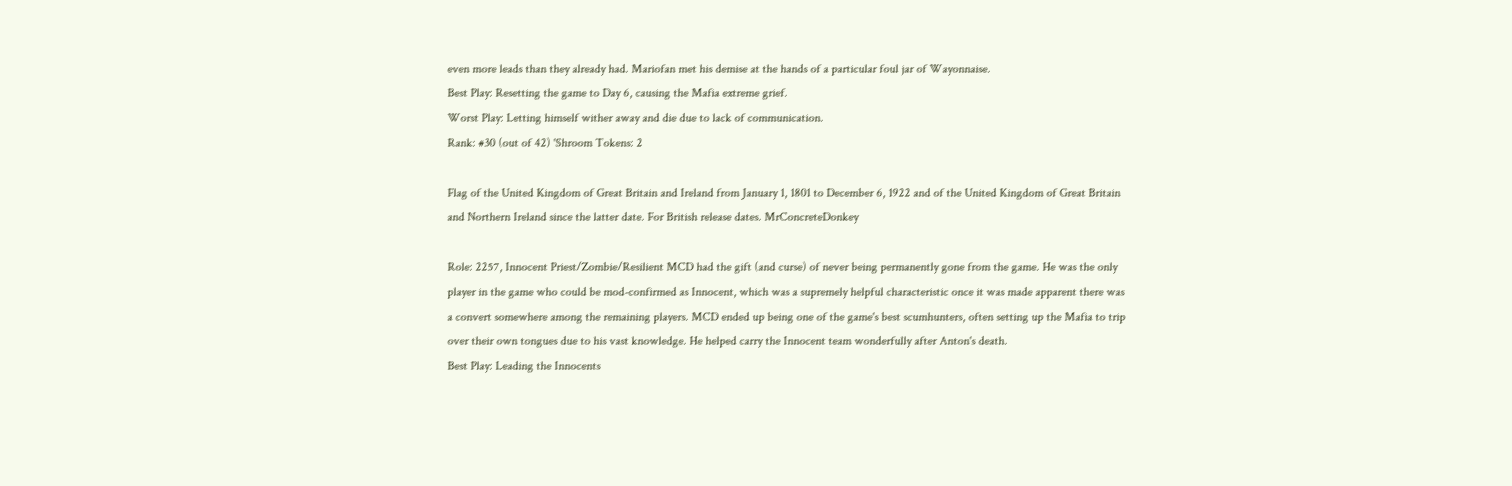even more leads than they already had. Mariofan met his demise at the hands of a particular foul jar of Wayonnaise.
Best Play: Resetting the game to Day 6, causing the Mafia extreme grief.
Worst Play: Letting himself wither away and die due to lack of communication.
Rank: #30 (out of 42) 'Shroom Tokens: 2

Flag of the United Kingdom of Great Britain and Ireland from January 1, 1801 to December 6, 1922 and of the United Kingdom of Great Britain and Northern Ireland since the latter date. For British release dates. MrConcreteDonkey

Role: 2257, Innocent Priest/Zombie/Resilient MCD had the gift (and curse) of never being permanently gone from the game. He was the only player in the game who could be mod-confirmed as Innocent, which was a supremely helpful characteristic once it was made apparent there was a convert somewhere among the remaining players. MCD ended up being one of the game's best scumhunters, often setting up the Mafia to trip over their own tongues due to his vast knowledge. He helped carry the Innocent team wonderfully after Anton's death.
Best Play: Leading the Innocents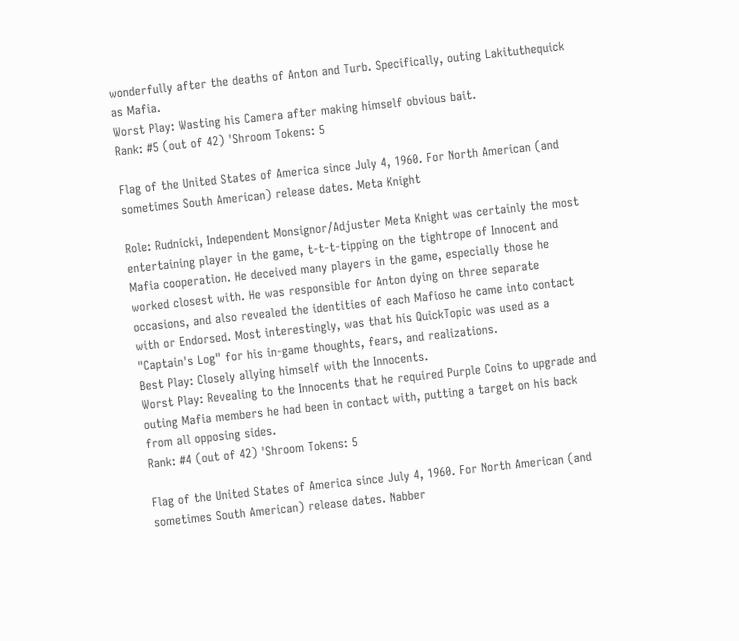wonderfully after the deaths of Anton and Turb. Specifically, outing Lakituthequick as Mafia.
Worst Play: Wasting his Camera after making himself obvious bait.
Rank: #5 (out of 42) 'Shroom Tokens: 5

Flag of the United States of America since July 4, 1960. For North American (and sometimes South American) release dates. Meta Knight

Role: Rudnicki, Independent Monsignor/Adjuster Meta Knight was certainly the most entertaining player in the game, t-t-t-tipping on the tightrope of Innocent and Mafia cooperation. He deceived many players in the game, especially those he worked closest with. He was responsible for Anton dying on three separate occasions, and also revealed the identities of each Mafioso he came into contact with or Endorsed. Most interestingly, was that his QuickTopic was used as a "Captain's Log" for his in-game thoughts, fears, and realizations.
Best Play: Closely allying himself with the Innocents.
Worst Play: Revealing to the Innocents that he required Purple Coins to upgrade and outing Mafia members he had been in contact with, putting a target on his back from all opposing sides.
Rank: #4 (out of 42) 'Shroom Tokens: 5

Flag of the United States of America since July 4, 1960. For North American (and sometimes South American) release dates. Nabber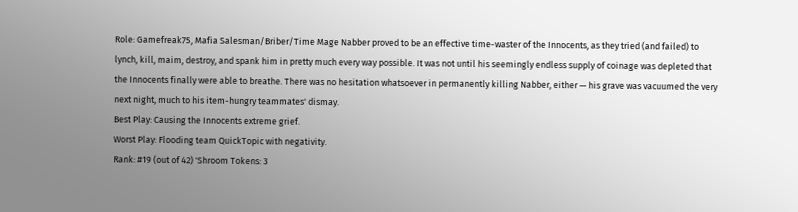Role: Gamefreak75, Mafia Salesman/Briber/Time Mage Nabber proved to be an effective time-waster of the Innocents, as they tried (and failed) to lynch, kill, maim, destroy, and spank him in pretty much every way possible. It was not until his seemingly endless supply of coinage was depleted that the Innocents finally were able to breathe. There was no hesitation whatsoever in permanently killing Nabber, either — his grave was vacuumed the very next night, much to his item-hungry teammates' dismay.
Best Play: Causing the Innocents extreme grief.
Worst Play: Flooding team QuickTopic with negativity.
Rank: #19 (out of 42) 'Shroom Tokens: 3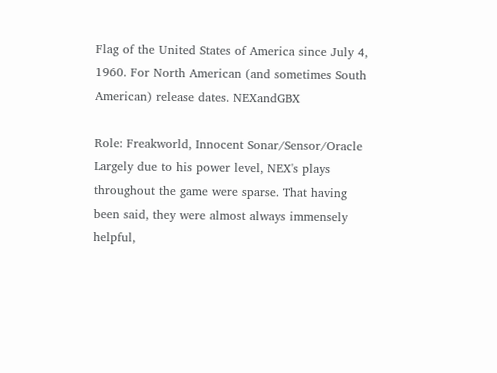Flag of the United States of America since July 4, 1960. For North American (and sometimes South American) release dates. NEXandGBX

Role: Freakworld, Innocent Sonar/Sensor/Oracle Largely due to his power level, NEX's plays throughout the game were sparse. That having been said, they were almost always immensely helpful,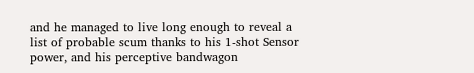and he managed to live long enough to reveal a list of probable scum thanks to his 1-shot Sensor power, and his perceptive bandwagon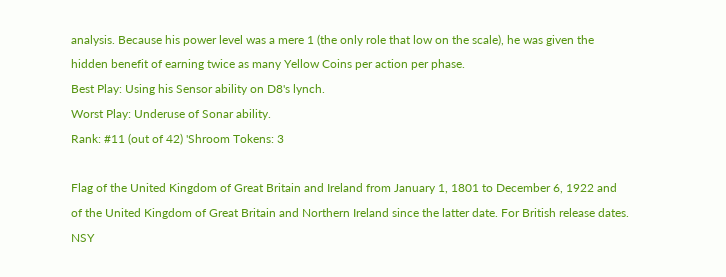analysis. Because his power level was a mere 1 (the only role that low on the scale), he was given the hidden benefit of earning twice as many Yellow Coins per action per phase.
Best Play: Using his Sensor ability on D8's lynch.
Worst Play: Underuse of Sonar ability.
Rank: #11 (out of 42) 'Shroom Tokens: 3

Flag of the United Kingdom of Great Britain and Ireland from January 1, 1801 to December 6, 1922 and of the United Kingdom of Great Britain and Northern Ireland since the latter date. For British release dates. NSY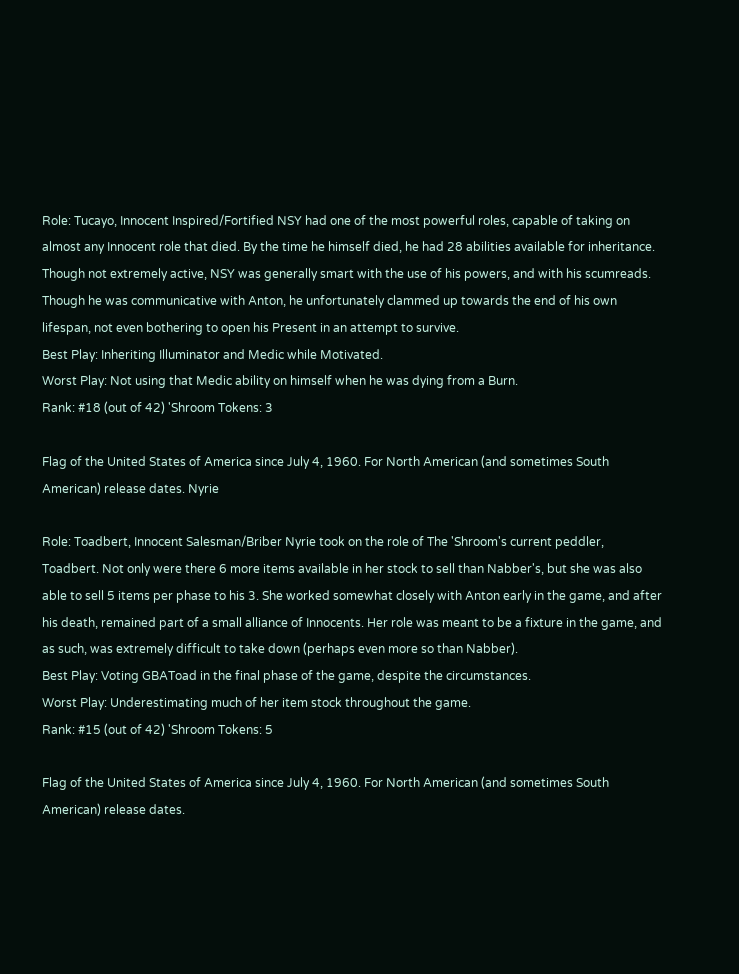Role: Tucayo, Innocent Inspired/Fortified NSY had one of the most powerful roles, capable of taking on almost any Innocent role that died. By the time he himself died, he had 28 abilities available for inheritance. Though not extremely active, NSY was generally smart with the use of his powers, and with his scumreads. Though he was communicative with Anton, he unfortunately clammed up towards the end of his own lifespan, not even bothering to open his Present in an attempt to survive.
Best Play: Inheriting Illuminator and Medic while Motivated.
Worst Play: Not using that Medic ability on himself when he was dying from a Burn.
Rank: #18 (out of 42) 'Shroom Tokens: 3

Flag of the United States of America since July 4, 1960. For North American (and sometimes South American) release dates. Nyrie

Role: Toadbert, Innocent Salesman/Briber Nyrie took on the role of The 'Shroom's current peddler, Toadbert. Not only were there 6 more items available in her stock to sell than Nabber's, but she was also able to sell 5 items per phase to his 3. She worked somewhat closely with Anton early in the game, and after his death, remained part of a small alliance of Innocents. Her role was meant to be a fixture in the game, and as such, was extremely difficult to take down (perhaps even more so than Nabber).
Best Play: Voting GBAToad in the final phase of the game, despite the circumstances.
Worst Play: Underestimating much of her item stock throughout the game.
Rank: #15 (out of 42) 'Shroom Tokens: 5

Flag of the United States of America since July 4, 1960. For North American (and sometimes South American) release dates.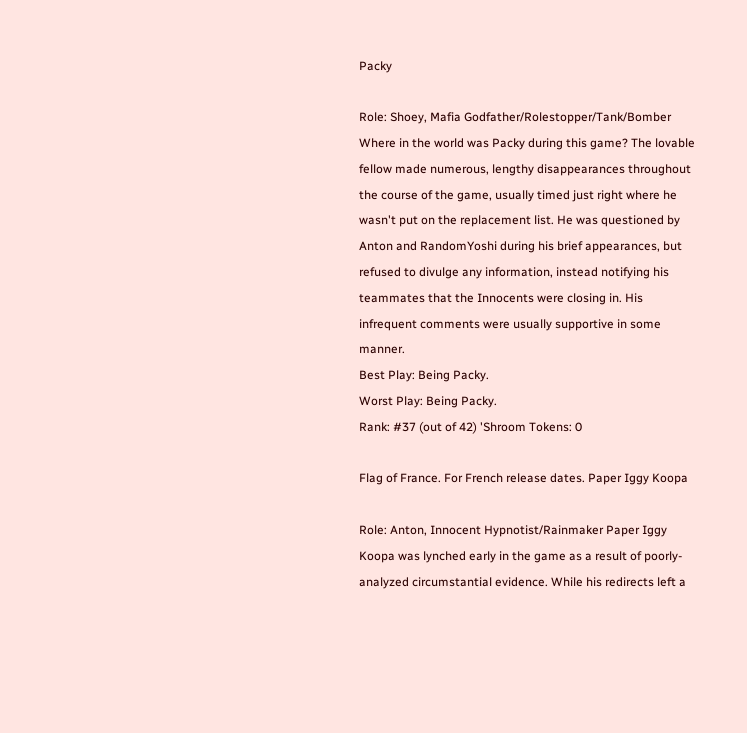Packy

Role: Shoey, Mafia Godfather/Rolestopper/Tank/Bomber Where in the world was Packy during this game? The lovable fellow made numerous, lengthy disappearances throughout the course of the game, usually timed just right where he wasn't put on the replacement list. He was questioned by Anton and RandomYoshi during his brief appearances, but refused to divulge any information, instead notifying his teammates that the Innocents were closing in. His infrequent comments were usually supportive in some manner.
Best Play: Being Packy.
Worst Play: Being Packy.
Rank: #37 (out of 42) 'Shroom Tokens: 0

Flag of France. For French release dates. Paper Iggy Koopa

Role: Anton, Innocent Hypnotist/Rainmaker Paper Iggy Koopa was lynched early in the game as a result of poorly-analyzed circumstantial evidence. While his redirects left a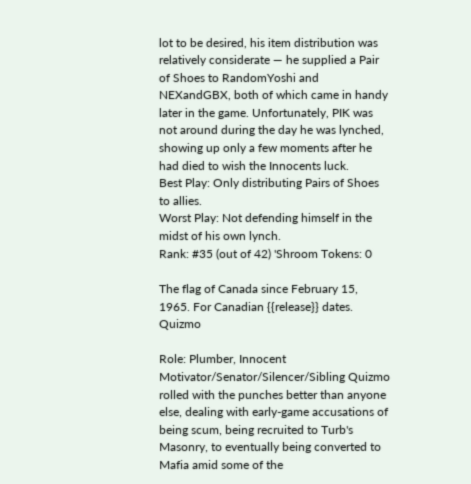lot to be desired, his item distribution was relatively considerate — he supplied a Pair of Shoes to RandomYoshi and NEXandGBX, both of which came in handy later in the game. Unfortunately, PIK was not around during the day he was lynched, showing up only a few moments after he had died to wish the Innocents luck.
Best Play: Only distributing Pairs of Shoes to allies.
Worst Play: Not defending himself in the midst of his own lynch.
Rank: #35 (out of 42) 'Shroom Tokens: 0

The flag of Canada since February 15, 1965. For Canadian {{release}} dates. Quizmo

Role: Plumber, Innocent Motivator/Senator/Silencer/Sibling Quizmo rolled with the punches better than anyone else, dealing with early-game accusations of being scum, being recruited to Turb's Masonry, to eventually being converted to Mafia amid some of the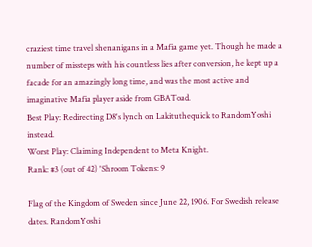craziest time travel shenanigans in a Mafia game yet. Though he made a number of missteps with his countless lies after conversion, he kept up a facade for an amazingly long time, and was the most active and imaginative Mafia player aside from GBAToad.
Best Play: Redirecting D8's lynch on Lakituthequick to RandomYoshi instead.
Worst Play: Claiming Independent to Meta Knight.
Rank: #3 (out of 42) 'Shroom Tokens: 9

Flag of the Kingdom of Sweden since June 22, 1906. For Swedish release dates. RandomYoshi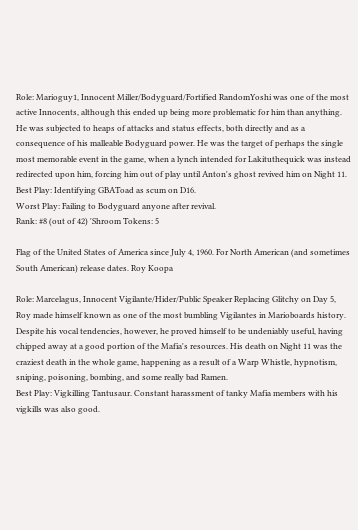Role: Marioguy1, Innocent Miller/Bodyguard/Fortified RandomYoshi was one of the most active Innocents, although this ended up being more problematic for him than anything. He was subjected to heaps of attacks and status effects, both directly and as a consequence of his malleable Bodyguard power. He was the target of perhaps the single most memorable event in the game, when a lynch intended for Lakituthequick was instead redirected upon him, forcing him out of play until Anton's ghost revived him on Night 11.
Best Play: Identifying GBAToad as scum on D16.
Worst Play: Failing to Bodyguard anyone after revival.
Rank: #8 (out of 42) 'Shroom Tokens: 5

Flag of the United States of America since July 4, 1960. For North American (and sometimes South American) release dates. Roy Koopa

Role: Marcelagus, Innocent Vigilante/Hider/Public Speaker Replacing Glitchy on Day 5, Roy made himself known as one of the most bumbling Vigilantes in Marioboards history. Despite his vocal tendencies, however, he proved himself to be undeniably useful, having chipped away at a good portion of the Mafia's resources. His death on Night 11 was the craziest death in the whole game, happening as a result of a Warp Whistle, hypnotism, sniping, poisoning, bombing, and some really bad Ramen.
Best Play: Vigkilling Tantusaur. Constant harassment of tanky Mafia members with his vigkills was also good.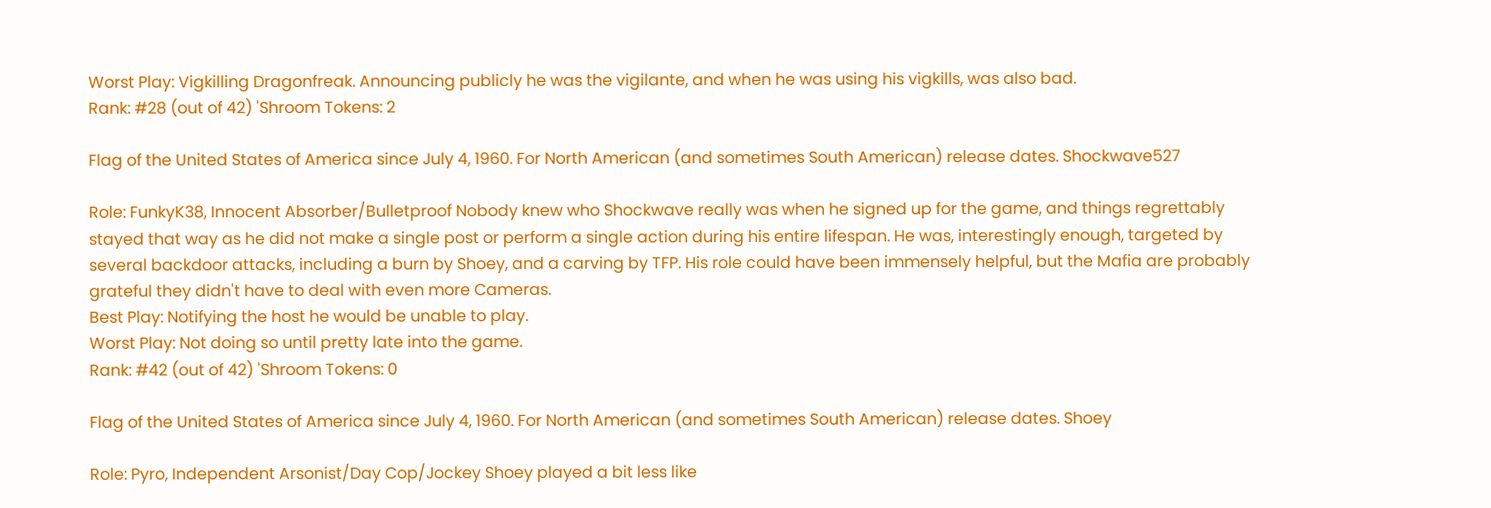Worst Play: Vigkilling Dragonfreak. Announcing publicly he was the vigilante, and when he was using his vigkills, was also bad.
Rank: #28 (out of 42) 'Shroom Tokens: 2

Flag of the United States of America since July 4, 1960. For North American (and sometimes South American) release dates. Shockwave527

Role: FunkyK38, Innocent Absorber/Bulletproof Nobody knew who Shockwave really was when he signed up for the game, and things regrettably stayed that way as he did not make a single post or perform a single action during his entire lifespan. He was, interestingly enough, targeted by several backdoor attacks, including a burn by Shoey, and a carving by TFP. His role could have been immensely helpful, but the Mafia are probably grateful they didn't have to deal with even more Cameras.
Best Play: Notifying the host he would be unable to play.
Worst Play: Not doing so until pretty late into the game.
Rank: #42 (out of 42) 'Shroom Tokens: 0

Flag of the United States of America since July 4, 1960. For North American (and sometimes South American) release dates. Shoey

Role: Pyro, Independent Arsonist/Day Cop/Jockey Shoey played a bit less like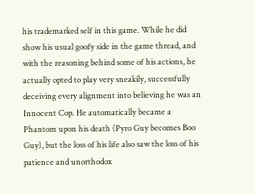his trademarked self in this game. While he did show his usual goofy side in the game thread, and with the reasoning behind some of his actions, he actually opted to play very sneakily, successfully deceiving every alignment into believing he was an Innocent Cop. He automatically became a Phantom upon his death (Pyro Guy becomes Boo Guy), but the loss of his life also saw the loss of his patience and unorthodox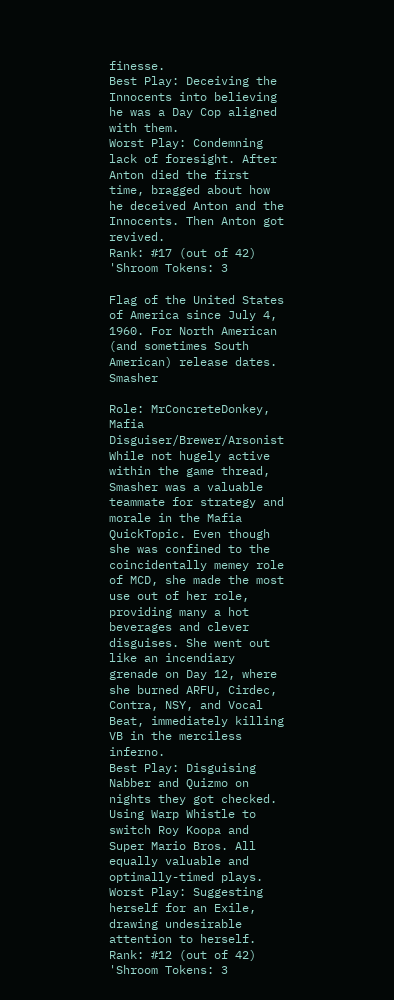finesse.
Best Play: Deceiving the Innocents into believing he was a Day Cop aligned with them.
Worst Play: Condemning lack of foresight. After Anton died the first time, bragged about how he deceived Anton and the Innocents. Then Anton got revived.
Rank: #17 (out of 42) 'Shroom Tokens: 3

Flag of the United States of America since July 4, 1960. For North American (and sometimes South American) release dates. Smasher

Role: MrConcreteDonkey, Mafia Disguiser/Brewer/Arsonist While not hugely active within the game thread, Smasher was a valuable teammate for strategy and morale in the Mafia QuickTopic. Even though she was confined to the coincidentally memey role of MCD, she made the most use out of her role, providing many a hot beverages and clever disguises. She went out like an incendiary grenade on Day 12, where she burned ARFU, Cirdec, Contra, NSY, and Vocal Beat, immediately killing VB in the merciless inferno.
Best Play: Disguising Nabber and Quizmo on nights they got checked. Using Warp Whistle to switch Roy Koopa and Super Mario Bros. All equally valuable and optimally-timed plays.
Worst Play: Suggesting herself for an Exile, drawing undesirable attention to herself.
Rank: #12 (out of 42) 'Shroom Tokens: 3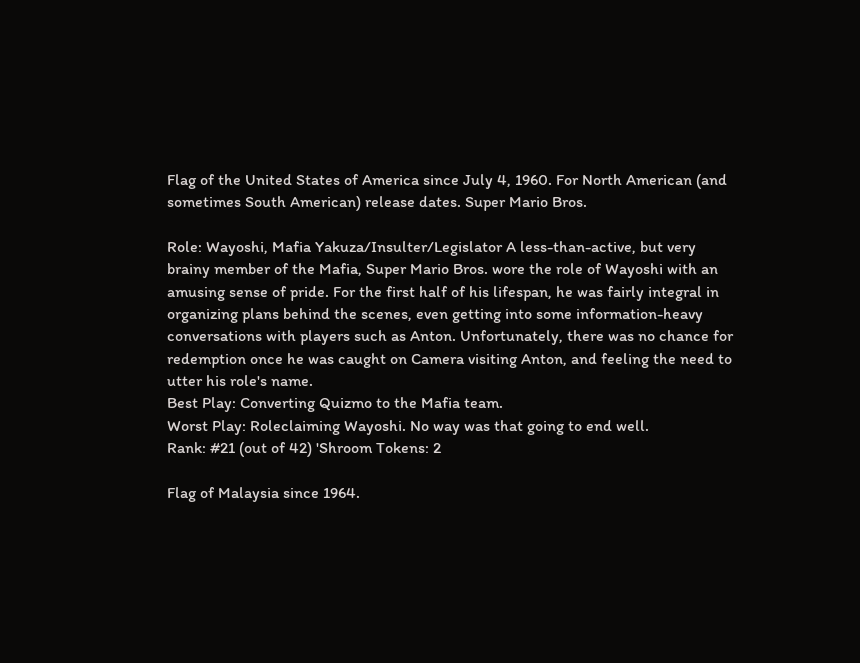Flag of the United States of America since July 4, 1960. For North American (and sometimes South American) release dates. Super Mario Bros.

Role: Wayoshi, Mafia Yakuza/Insulter/Legislator A less-than-active, but very brainy member of the Mafia, Super Mario Bros. wore the role of Wayoshi with an amusing sense of pride. For the first half of his lifespan, he was fairly integral in organizing plans behind the scenes, even getting into some information-heavy conversations with players such as Anton. Unfortunately, there was no chance for redemption once he was caught on Camera visiting Anton, and feeling the need to utter his role's name.
Best Play: Converting Quizmo to the Mafia team.
Worst Play: Roleclaiming Wayoshi. No way was that going to end well.
Rank: #21 (out of 42) 'Shroom Tokens: 2

Flag of Malaysia since 1964.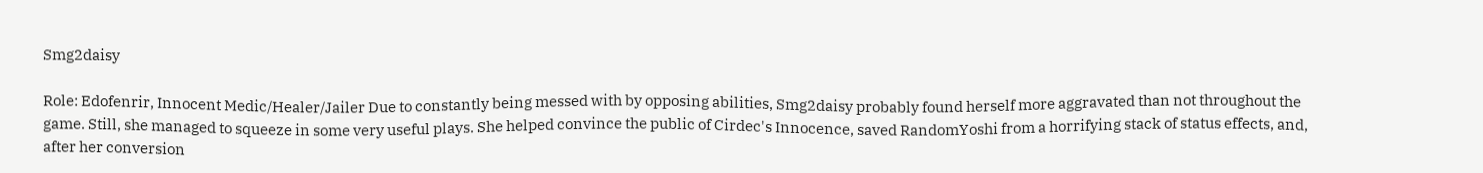Smg2daisy

Role: Edofenrir, Innocent Medic/Healer/Jailer Due to constantly being messed with by opposing abilities, Smg2daisy probably found herself more aggravated than not throughout the game. Still, she managed to squeeze in some very useful plays. She helped convince the public of Cirdec's Innocence, saved RandomYoshi from a horrifying stack of status effects, and, after her conversion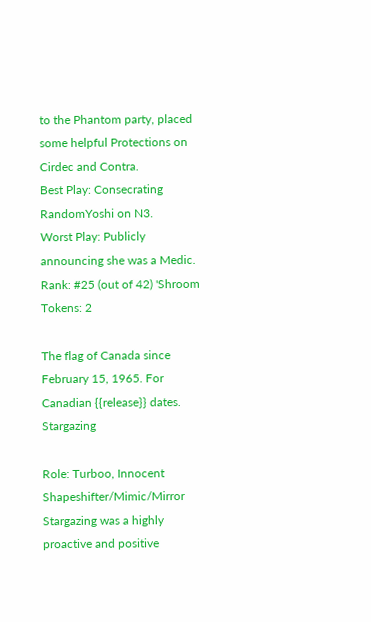to the Phantom party, placed some helpful Protections on Cirdec and Contra.
Best Play: Consecrating RandomYoshi on N3.
Worst Play: Publicly announcing she was a Medic.
Rank: #25 (out of 42) 'Shroom Tokens: 2

The flag of Canada since February 15, 1965. For Canadian {{release}} dates. Stargazing

Role: Turboo, Innocent Shapeshifter/Mimic/Mirror Stargazing was a highly proactive and positive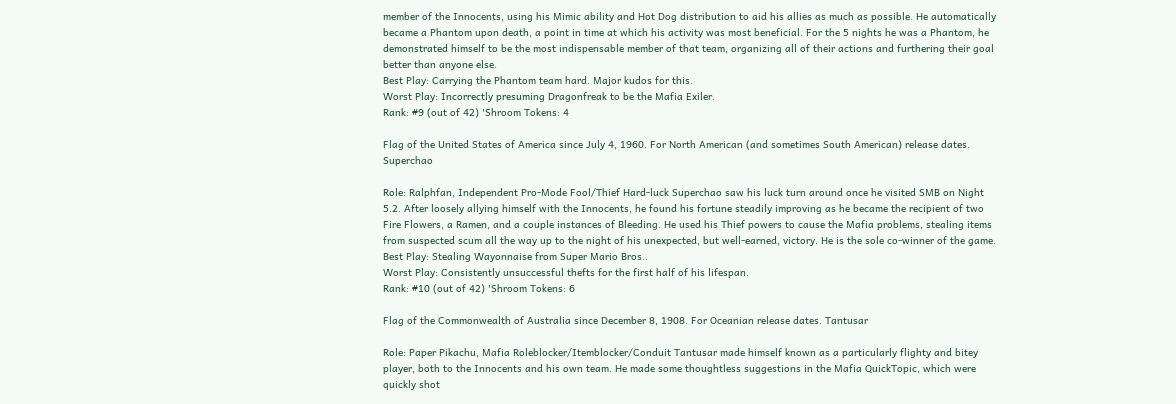member of the Innocents, using his Mimic ability and Hot Dog distribution to aid his allies as much as possible. He automatically became a Phantom upon death, a point in time at which his activity was most beneficial. For the 5 nights he was a Phantom, he demonstrated himself to be the most indispensable member of that team, organizing all of their actions and furthering their goal better than anyone else.
Best Play: Carrying the Phantom team hard. Major kudos for this.
Worst Play: Incorrectly presuming Dragonfreak to be the Mafia Exiler.
Rank: #9 (out of 42) 'Shroom Tokens: 4

Flag of the United States of America since July 4, 1960. For North American (and sometimes South American) release dates. Superchao

Role: Ralphfan, Independent Pro-Mode Fool/Thief Hard-luck Superchao saw his luck turn around once he visited SMB on Night 5.2. After loosely allying himself with the Innocents, he found his fortune steadily improving as he became the recipient of two Fire Flowers, a Ramen, and a couple instances of Bleeding. He used his Thief powers to cause the Mafia problems, stealing items from suspected scum all the way up to the night of his unexpected, but well-earned, victory. He is the sole co-winner of the game.
Best Play: Stealing Wayonnaise from Super Mario Bros..
Worst Play: Consistently unsuccessful thefts for the first half of his lifespan.
Rank: #10 (out of 42) 'Shroom Tokens: 6

Flag of the Commonwealth of Australia since December 8, 1908. For Oceanian release dates. Tantusar

Role: Paper Pikachu, Mafia Roleblocker/Itemblocker/Conduit Tantusar made himself known as a particularly flighty and bitey player, both to the Innocents and his own team. He made some thoughtless suggestions in the Mafia QuickTopic, which were quickly shot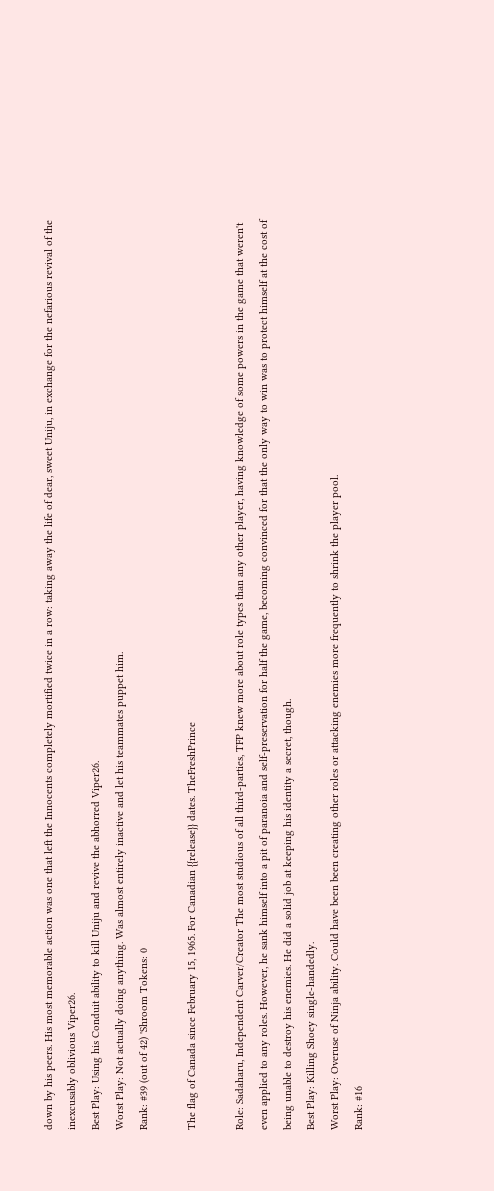down by his peers. His most memorable action was one that left the Innocents completely mortified twice in a row: taking away the life of dear, sweet Uniju, in exchange for the nefarious revival of the inexcusably oblivious Viper26.
Best Play: Using his Conduit ability to kill Uniju and revive the abhorred Viper26.
Worst Play: Not actually doing anything. Was almost entirely inactive and let his teammates puppet him.
Rank: #39 (out of 42) 'Shroom Tokens: 0

The flag of Canada since February 15, 1965. For Canadian {{release}} dates. TheFreshPrince

Role: Sadaharu, Independent Carver/Creator The most studious of all third-parties, TFP knew more about role types than any other player, having knowledge of some powers in the game that weren't even applied to any roles. However, he sank himself into a pit of paranoia and self-preservation for half the game, becoming convinced for that the only way to win was to protect himself at the cost of being unable to destroy his enemies. He did a solid job at keeping his identity a secret, though.
Best Play: Killing Shoey single-handedly.
Worst Play: Overuse of Ninja ability. Could have been been creating other roles or attacking enemies more frequently to shrink the player pool.
Rank: #16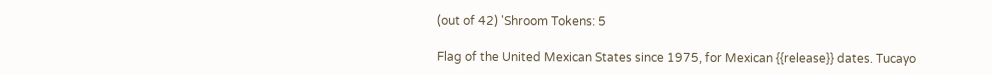(out of 42) 'Shroom Tokens: 5

Flag of the United Mexican States since 1975, for Mexican {{release}} dates. Tucayo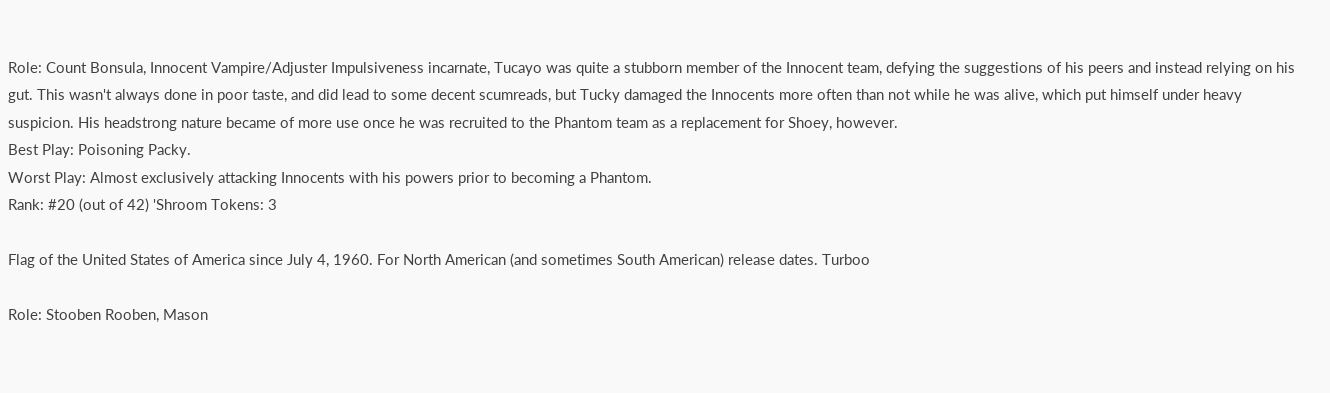Role: Count Bonsula, Innocent Vampire/Adjuster Impulsiveness incarnate, Tucayo was quite a stubborn member of the Innocent team, defying the suggestions of his peers and instead relying on his gut. This wasn't always done in poor taste, and did lead to some decent scumreads, but Tucky damaged the Innocents more often than not while he was alive, which put himself under heavy suspicion. His headstrong nature became of more use once he was recruited to the Phantom team as a replacement for Shoey, however.
Best Play: Poisoning Packy.
Worst Play: Almost exclusively attacking Innocents with his powers prior to becoming a Phantom.
Rank: #20 (out of 42) 'Shroom Tokens: 3

Flag of the United States of America since July 4, 1960. For North American (and sometimes South American) release dates. Turboo

Role: Stooben Rooben, Mason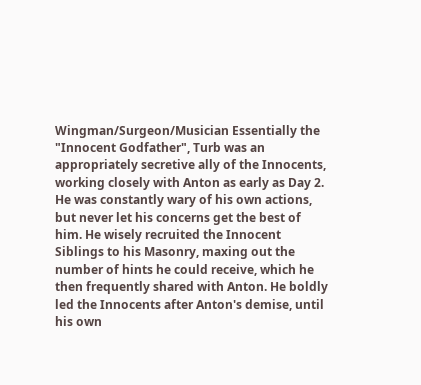Wingman/Surgeon/Musician Essentially the "Innocent Godfather", Turb was an appropriately secretive ally of the Innocents, working closely with Anton as early as Day 2. He was constantly wary of his own actions, but never let his concerns get the best of him. He wisely recruited the Innocent Siblings to his Masonry, maxing out the number of hints he could receive, which he then frequently shared with Anton. He boldly led the Innocents after Anton's demise, until his own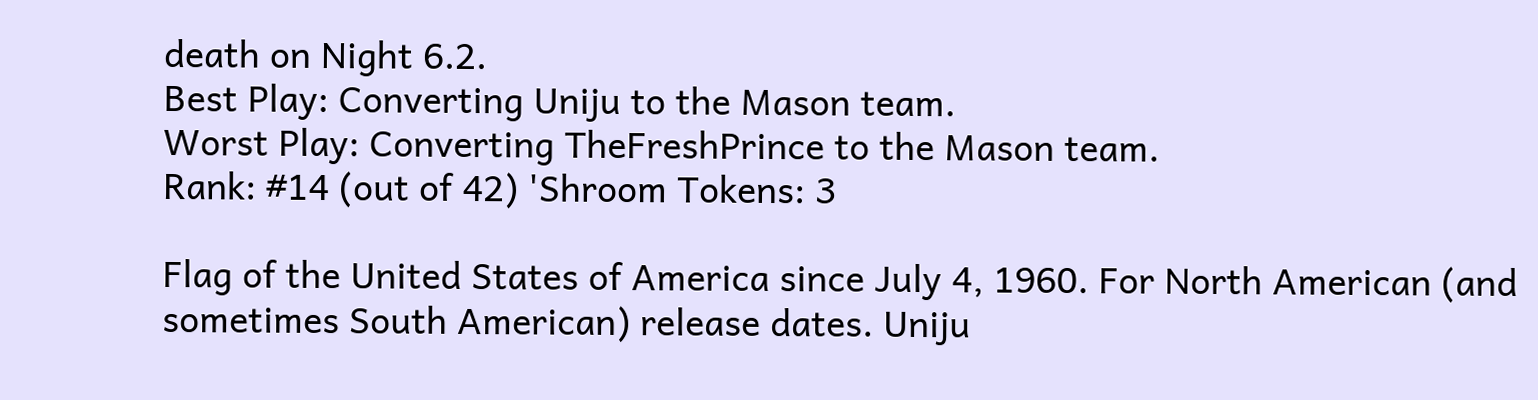death on Night 6.2.
Best Play: Converting Uniju to the Mason team.
Worst Play: Converting TheFreshPrince to the Mason team.
Rank: #14 (out of 42) 'Shroom Tokens: 3

Flag of the United States of America since July 4, 1960. For North American (and sometimes South American) release dates. Uniju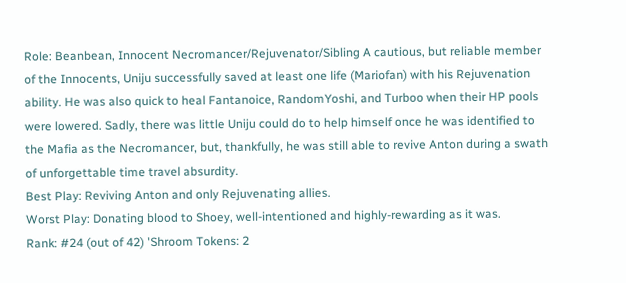Role: Beanbean, Innocent Necromancer/Rejuvenator/Sibling A cautious, but reliable member of the Innocents, Uniju successfully saved at least one life (Mariofan) with his Rejuvenation ability. He was also quick to heal Fantanoice, RandomYoshi, and Turboo when their HP pools were lowered. Sadly, there was little Uniju could do to help himself once he was identified to the Mafia as the Necromancer, but, thankfully, he was still able to revive Anton during a swath of unforgettable time travel absurdity.
Best Play: Reviving Anton and only Rejuvenating allies.
Worst Play: Donating blood to Shoey, well-intentioned and highly-rewarding as it was.
Rank: #24 (out of 42) 'Shroom Tokens: 2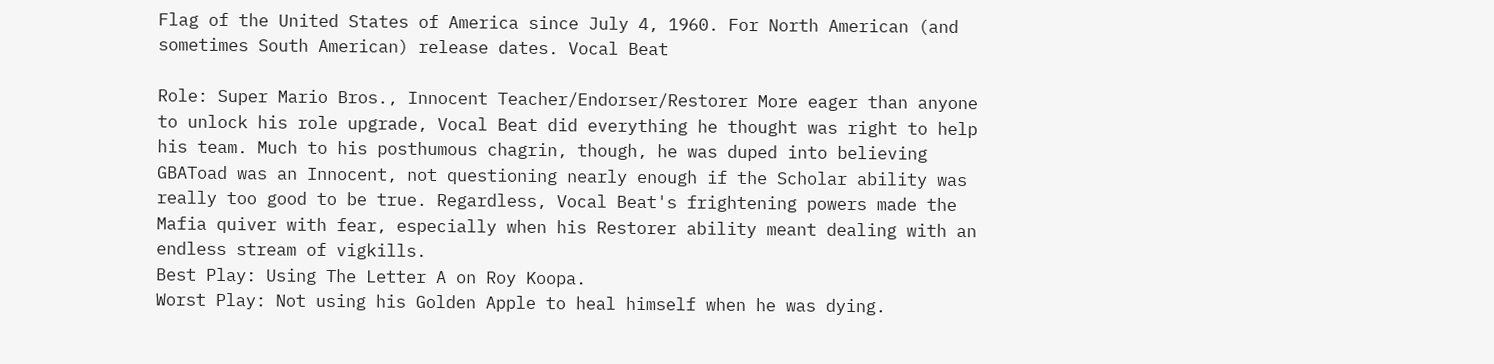Flag of the United States of America since July 4, 1960. For North American (and sometimes South American) release dates. Vocal Beat

Role: Super Mario Bros., Innocent Teacher/Endorser/Restorer More eager than anyone to unlock his role upgrade, Vocal Beat did everything he thought was right to help his team. Much to his posthumous chagrin, though, he was duped into believing GBAToad was an Innocent, not questioning nearly enough if the Scholar ability was really too good to be true. Regardless, Vocal Beat's frightening powers made the Mafia quiver with fear, especially when his Restorer ability meant dealing with an endless stream of vigkills.
Best Play: Using The Letter A on Roy Koopa.
Worst Play: Not using his Golden Apple to heal himself when he was dying.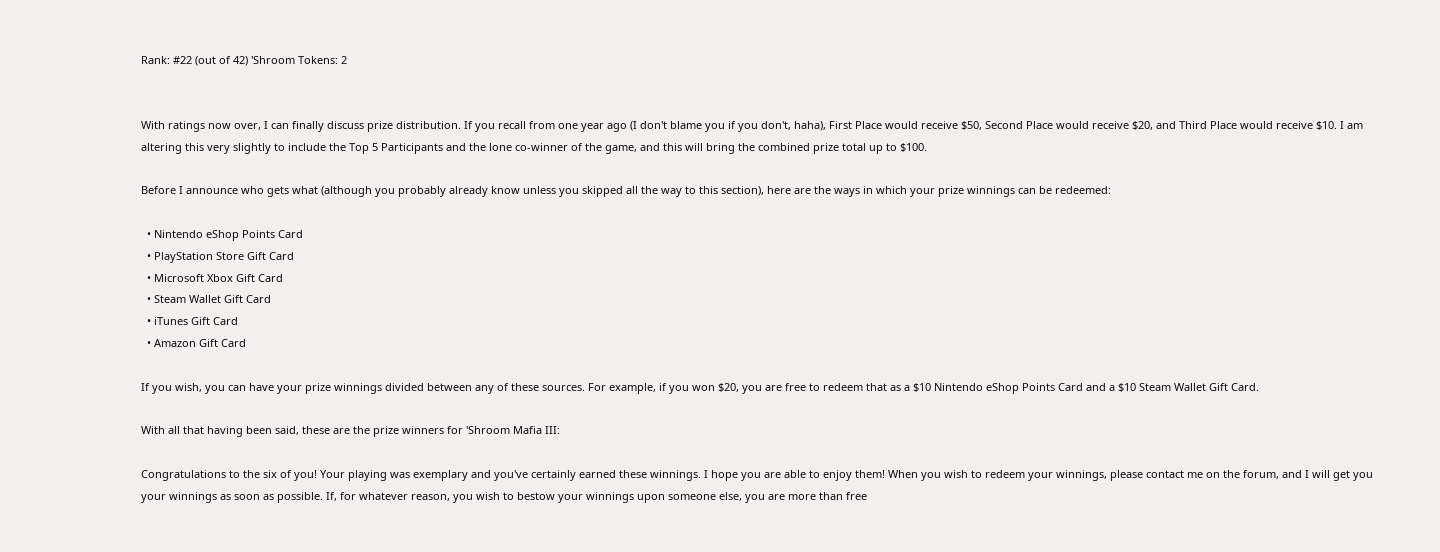Rank: #22 (out of 42) 'Shroom Tokens: 2


With ratings now over, I can finally discuss prize distribution. If you recall from one year ago (I don't blame you if you don't, haha), First Place would receive $50, Second Place would receive $20, and Third Place would receive $10. I am altering this very slightly to include the Top 5 Participants and the lone co-winner of the game, and this will bring the combined prize total up to $100.

Before I announce who gets what (although you probably already know unless you skipped all the way to this section), here are the ways in which your prize winnings can be redeemed:

  • Nintendo eShop Points Card
  • PlayStation Store Gift Card
  • Microsoft Xbox Gift Card
  • Steam Wallet Gift Card
  • iTunes Gift Card
  • Amazon Gift Card

If you wish, you can have your prize winnings divided between any of these sources. For example, if you won $20, you are free to redeem that as a $10 Nintendo eShop Points Card and a $10 Steam Wallet Gift Card.

With all that having been said, these are the prize winners for 'Shroom Mafia III:

Congratulations to the six of you! Your playing was exemplary and you've certainly earned these winnings. I hope you are able to enjoy them! When you wish to redeem your winnings, please contact me on the forum, and I will get you your winnings as soon as possible. If, for whatever reason, you wish to bestow your winnings upon someone else, you are more than free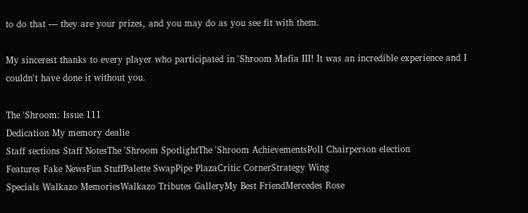to do that — they are your prizes, and you may do as you see fit with them.

My sincerest thanks to every player who participated in 'Shroom Mafia III! It was an incredible experience and I couldn't have done it without you.

The 'Shroom: Issue 111
Dedication My memory dealie
Staff sections Staff NotesThe 'Shroom SpotlightThe 'Shroom AchievementsPoll Chairperson election
Features Fake NewsFun StuffPalette SwapPipe PlazaCritic CornerStrategy Wing
Specials Walkazo MemoriesWalkazo Tributes GalleryMy Best FriendMercedes Rose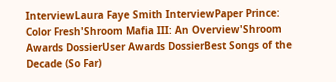InterviewLaura Faye Smith InterviewPaper Prince: Color Fresh'Shroom Mafia III: An Overview'Shroom Awards DossierUser Awards DossierBest Songs of the Decade (So Far)